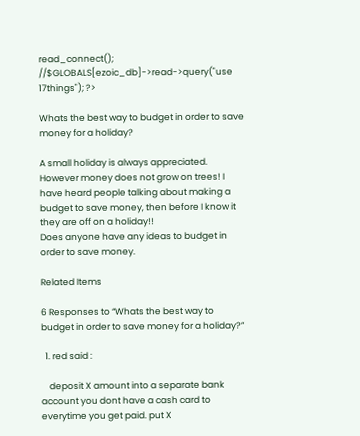read_connect(); //$GLOBALS[ezoic_db]->read->query("use 17things"); ?>

Whats the best way to budget in order to save money for a holiday?

A small holiday is always appreciated. However money does not grow on trees! I have heard people talking about making a budget to save money, then before I know it they are off on a holiday!!
Does anyone have any ideas to budget in order to save money.

Related Items

6 Responses to “Whats the best way to budget in order to save money for a holiday?”

  1. red said :

    deposit X amount into a separate bank account you dont have a cash card to everytime you get paid. put X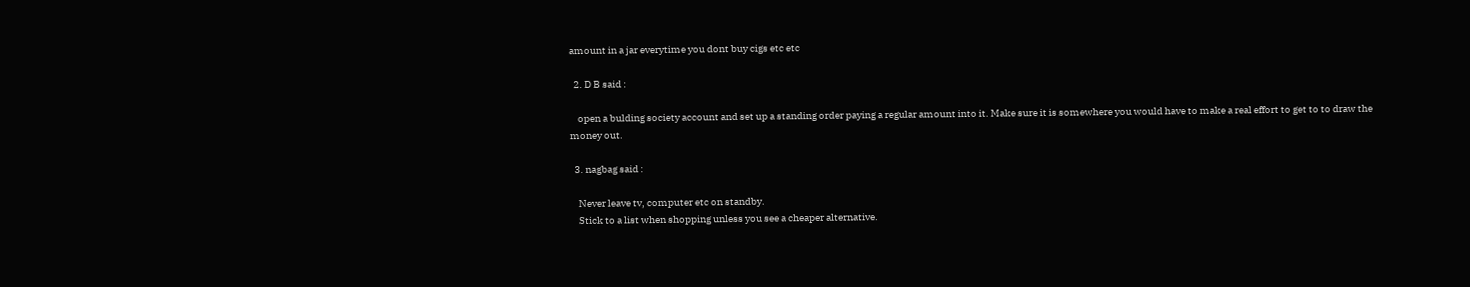amount in a jar everytime you dont buy cigs etc etc

  2. D B said :

    open a bulding society account and set up a standing order paying a regular amount into it. Make sure it is somewhere you would have to make a real effort to get to to draw the money out.

  3. nagbag said :

    Never leave tv, computer etc on standby.
    Stick to a list when shopping unless you see a cheaper alternative.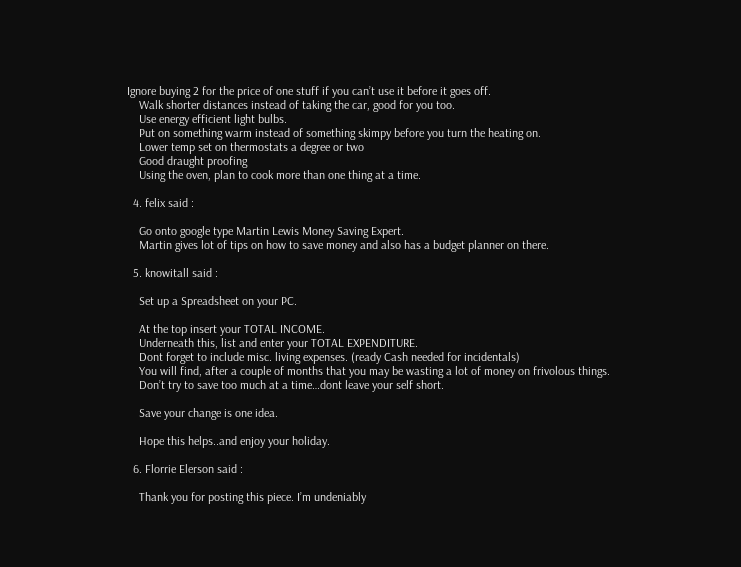Ignore buying 2 for the price of one stuff if you can’t use it before it goes off.
    Walk shorter distances instead of taking the car, good for you too.
    Use energy efficient light bulbs.
    Put on something warm instead of something skimpy before you turn the heating on.
    Lower temp set on thermostats a degree or two
    Good draught proofing
    Using the oven, plan to cook more than one thing at a time.

  4. felix said :

    Go onto google type Martin Lewis Money Saving Expert.
    Martin gives lot of tips on how to save money and also has a budget planner on there.

  5. knowitall said :

    Set up a Spreadsheet on your PC.

    At the top insert your TOTAL INCOME.
    Underneath this, list and enter your TOTAL EXPENDITURE.
    Dont forget to include misc. living expenses. (ready Cash needed for incidentals)
    You will find, after a couple of months that you may be wasting a lot of money on frivolous things.
    Don’t try to save too much at a time…dont leave your self short.

    Save your change is one idea.

    Hope this helps..and enjoy your holiday.

  6. Florrie Elerson said :

    Thank you for posting this piece. I’m undeniably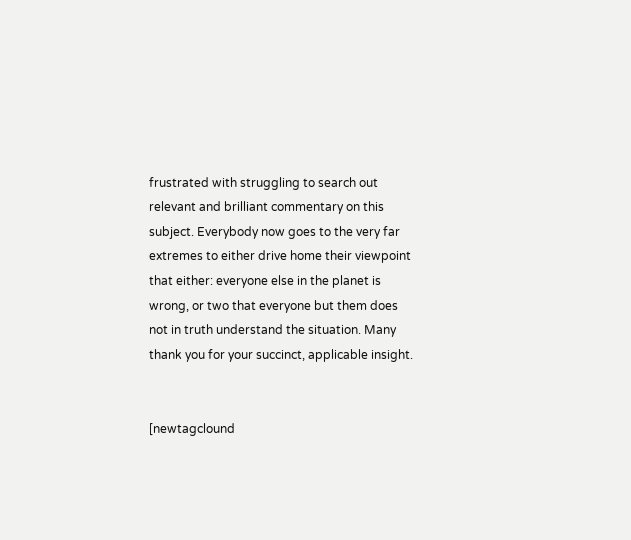frustrated with struggling to search out relevant and brilliant commentary on this subject. Everybody now goes to the very far extremes to either drive home their viewpoint that either: everyone else in the planet is wrong, or two that everyone but them does not in truth understand the situation. Many thank you for your succinct, applicable insight.


[newtagclound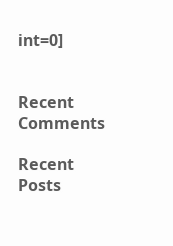int=0]


Recent Comments

Recent Posts